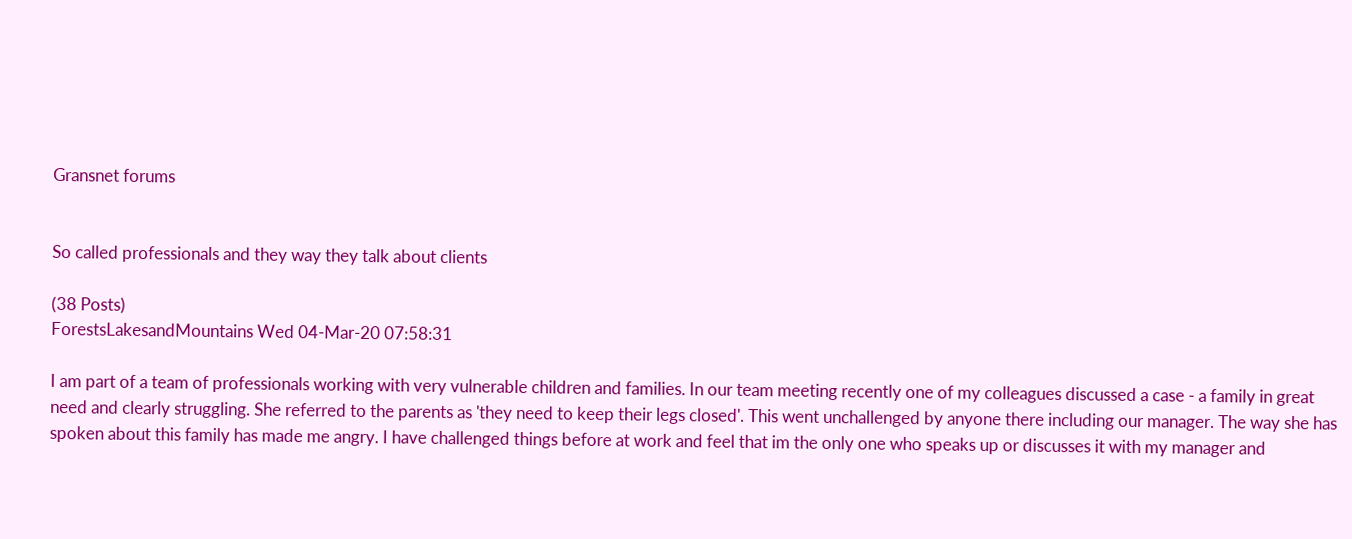Gransnet forums


So called professionals and they way they talk about clients

(38 Posts)
ForestsLakesandMountains Wed 04-Mar-20 07:58:31

I am part of a team of professionals working with very vulnerable children and families. In our team meeting recently one of my colleagues discussed a case - a family in great need and clearly struggling. She referred to the parents as 'they need to keep their legs closed'. This went unchallenged by anyone there including our manager. The way she has spoken about this family has made me angry. I have challenged things before at work and feel that im the only one who speaks up or discusses it with my manager and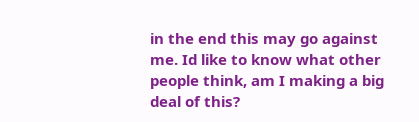in the end this may go against me. Id like to know what other people think, am I making a big deal of this?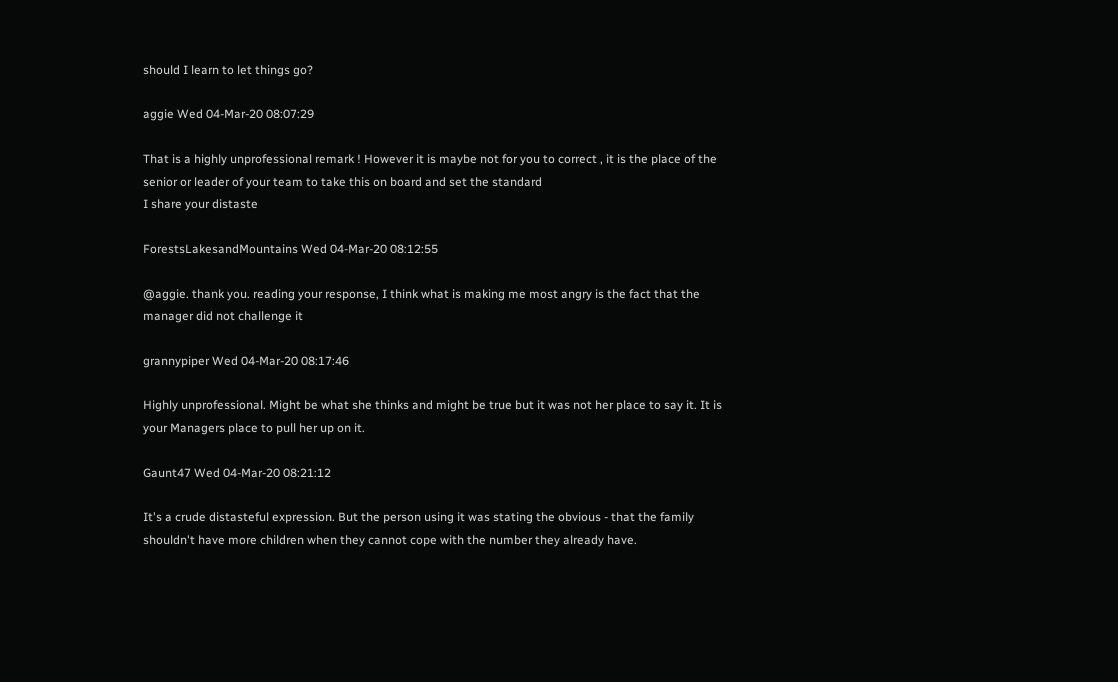should I learn to let things go?

aggie Wed 04-Mar-20 08:07:29

That is a highly unprofessional remark ! However it is maybe not for you to correct , it is the place of the senior or leader of your team to take this on board and set the standard
I share your distaste

ForestsLakesandMountains Wed 04-Mar-20 08:12:55

@aggie. thank you. reading your response, I think what is making me most angry is the fact that the manager did not challenge it

grannypiper Wed 04-Mar-20 08:17:46

Highly unprofessional. Might be what she thinks and might be true but it was not her place to say it. It is your Managers place to pull her up on it.

Gaunt47 Wed 04-Mar-20 08:21:12

It's a crude distasteful expression. But the person using it was stating the obvious - that the family shouldn't have more children when they cannot cope with the number they already have.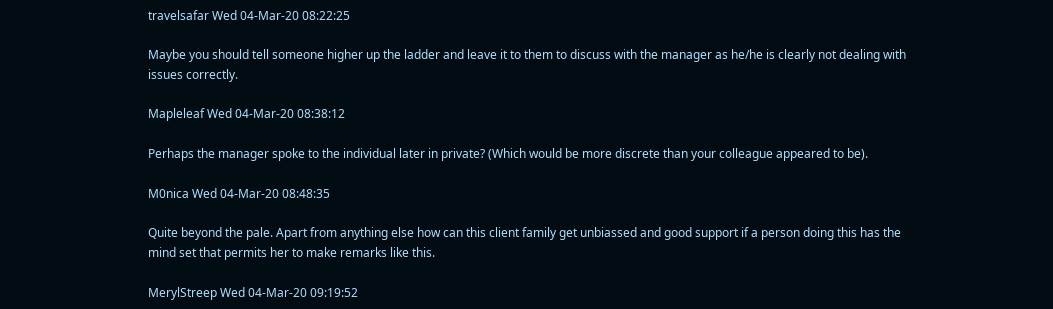travelsafar Wed 04-Mar-20 08:22:25

Maybe you should tell someone higher up the ladder and leave it to them to discuss with the manager as he/he is clearly not dealing with issues correctly.

Mapleleaf Wed 04-Mar-20 08:38:12

Perhaps the manager spoke to the individual later in private? (Which would be more discrete than your colleague appeared to be).

M0nica Wed 04-Mar-20 08:48:35

Quite beyond the pale. Apart from anything else how can this client family get unbiassed and good support if a person doing this has the mind set that permits her to make remarks like this.

MerylStreep Wed 04-Mar-20 09:19:52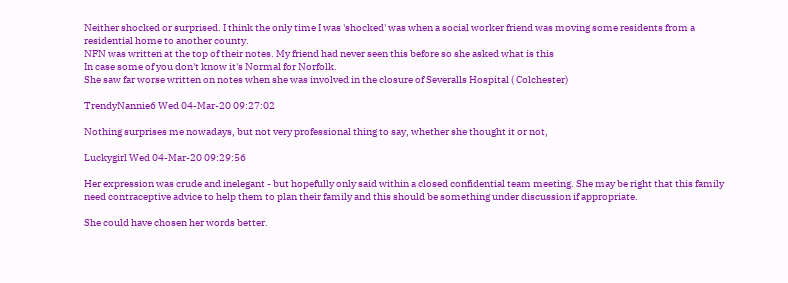Neither shocked or surprised. I think the only time I was 'shocked' was when a social worker friend was moving some residents from a residential home to another county.
NFN was written at the top of their notes. My friend had never seen this before so she asked what is this
In case some of you don't know it's Normal for Norfolk.
She saw far worse written on notes when she was involved in the closure of Severalls Hospital ( Colchester)

TrendyNannie6 Wed 04-Mar-20 09:27:02

Nothing surprises me nowadays, but not very professional thing to say, whether she thought it or not,

Luckygirl Wed 04-Mar-20 09:29:56

Her expression was crude and inelegant - but hopefully only said within a closed confidential team meeting. She may be right that this family need contraceptive advice to help them to plan their family and this should be something under discussion if appropriate.

She could have chosen her words better.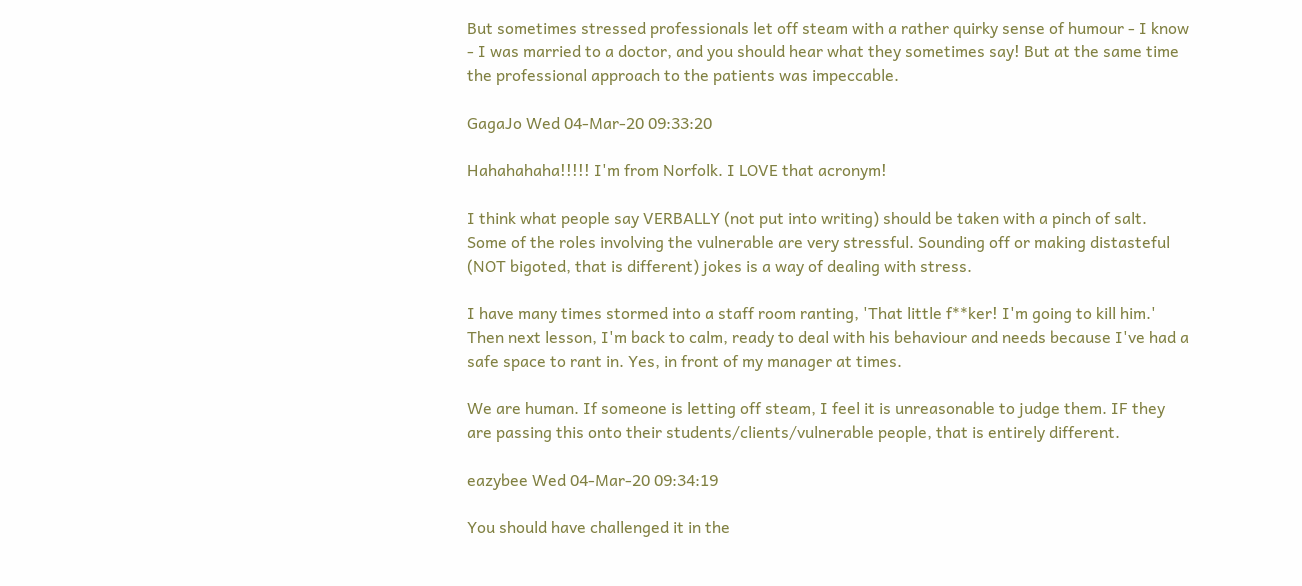But sometimes stressed professionals let off steam with a rather quirky sense of humour - I know - I was married to a doctor, and you should hear what they sometimes say! But at the same time the professional approach to the patients was impeccable.

GagaJo Wed 04-Mar-20 09:33:20

Hahahahaha!!!!! I'm from Norfolk. I LOVE that acronym!

I think what people say VERBALLY (not put into writing) should be taken with a pinch of salt. Some of the roles involving the vulnerable are very stressful. Sounding off or making distasteful (NOT bigoted, that is different) jokes is a way of dealing with stress.

I have many times stormed into a staff room ranting, 'That little f**ker! I'm going to kill him.' Then next lesson, I'm back to calm, ready to deal with his behaviour and needs because I've had a safe space to rant in. Yes, in front of my manager at times.

We are human. If someone is letting off steam, I feel it is unreasonable to judge them. IF they are passing this onto their students/clients/vulnerable people, that is entirely different.

eazybee Wed 04-Mar-20 09:34:19

You should have challenged it in the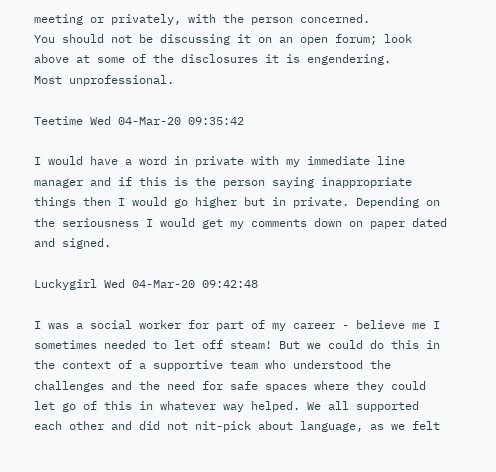meeting or privately, with the person concerned.
You should not be discussing it on an open forum; look above at some of the disclosures it is engendering.
Most unprofessional.

Teetime Wed 04-Mar-20 09:35:42

I would have a word in private with my immediate line manager and if this is the person saying inappropriate things then I would go higher but in private. Depending on the seriousness I would get my comments down on paper dated and signed.

Luckygirl Wed 04-Mar-20 09:42:48

I was a social worker for part of my career - believe me I sometimes needed to let off steam! But we could do this in the context of a supportive team who understood the challenges and the need for safe spaces where they could let go of this in whatever way helped. We all supported each other and did not nit-pick about language, as we felt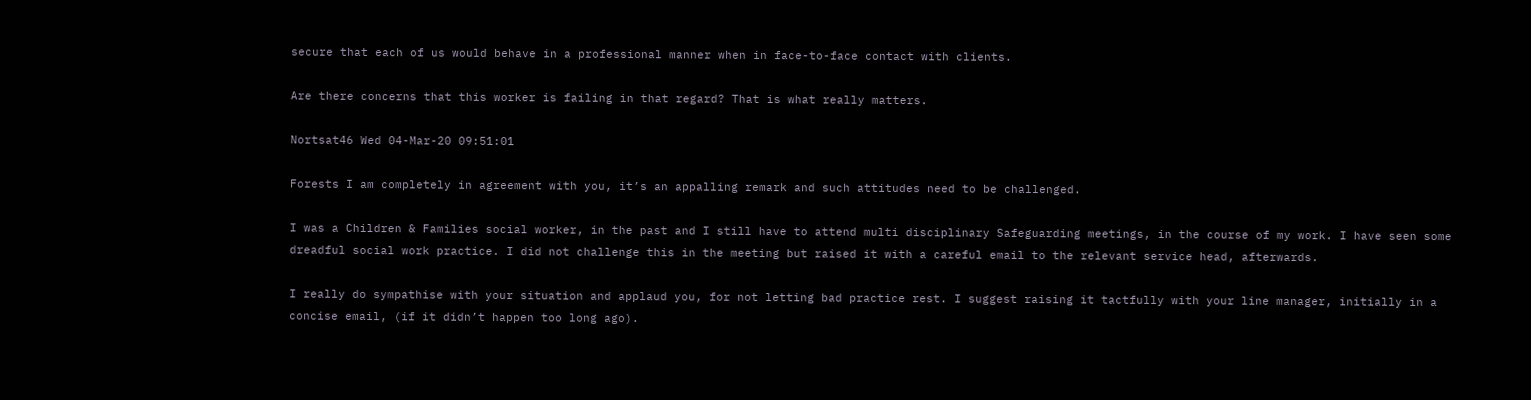secure that each of us would behave in a professional manner when in face-to-face contact with clients.

Are there concerns that this worker is failing in that regard? That is what really matters.

Nortsat46 Wed 04-Mar-20 09:51:01

Forests I am completely in agreement with you, it’s an appalling remark and such attitudes need to be challenged.

I was a Children & Families social worker, in the past and I still have to attend multi disciplinary Safeguarding meetings, in the course of my work. I have seen some dreadful social work practice. I did not challenge this in the meeting but raised it with a careful email to the relevant service head, afterwards.

I really do sympathise with your situation and applaud you, for not letting bad practice rest. I suggest raising it tactfully with your line manager, initially in a concise email, (if it didn’t happen too long ago).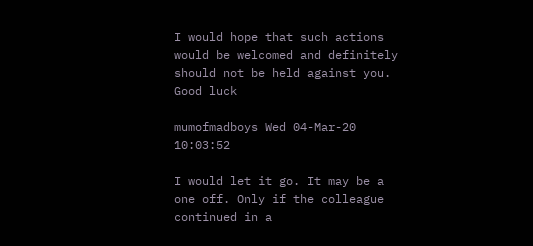I would hope that such actions would be welcomed and definitely should not be held against you. Good luck

mumofmadboys Wed 04-Mar-20 10:03:52

I would let it go. It may be a one off. Only if the colleague continued in a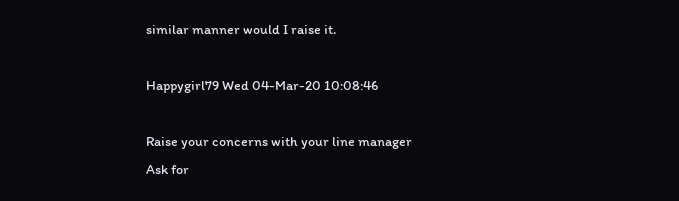similar manner would I raise it.

Happygirl79 Wed 04-Mar-20 10:08:46

Raise your concerns with your line manager
Ask for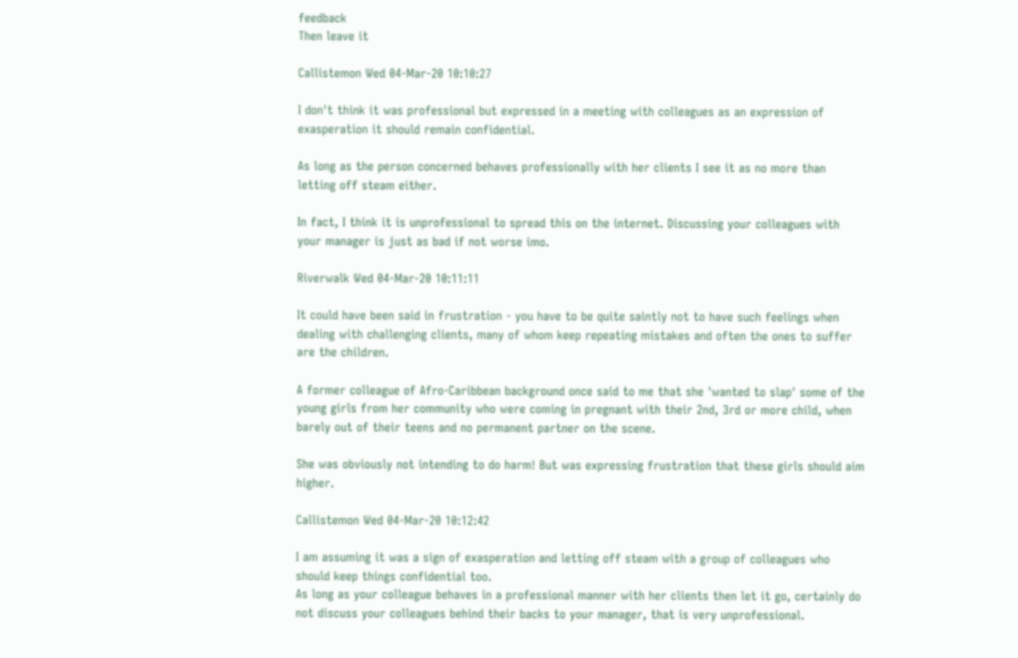feedback
Then leave it

Callistemon Wed 04-Mar-20 10:10:27

I don't think it was professional but expressed in a meeting with colleagues as an expression of exasperation it should remain confidential.

As long as the person concerned behaves professionally with her clients I see it as no more than letting off steam either.

In fact, I think it is unprofessional to spread this on the internet. Discussing your colleagues with your manager is just as bad if not worse imo.

Riverwalk Wed 04-Mar-20 10:11:11

It could have been said in frustration - you have to be quite saintly not to have such feelings when dealing with challenging clients, many of whom keep repeating mistakes and often the ones to suffer are the children.

A former colleague of Afro-Caribbean background once said to me that she 'wanted to slap' some of the young girls from her community who were coming in pregnant with their 2nd, 3rd or more child, when barely out of their teens and no permanent partner on the scene.

She was obviously not intending to do harm! But was expressing frustration that these girls should aim higher.

Callistemon Wed 04-Mar-20 10:12:42

I am assuming it was a sign of exasperation and letting off steam with a group of colleagues who should keep things confidential too.
As long as your colleague behaves in a professional manner with her clients then let it go, certainly do not discuss your colleagues behind their backs to your manager, that is very unprofessional.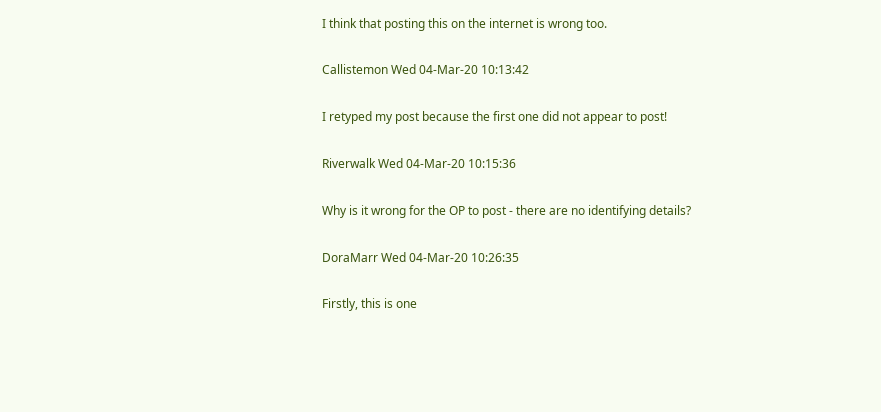I think that posting this on the internet is wrong too.

Callistemon Wed 04-Mar-20 10:13:42

I retyped my post because the first one did not appear to post!

Riverwalk Wed 04-Mar-20 10:15:36

Why is it wrong for the OP to post - there are no identifying details?

DoraMarr Wed 04-Mar-20 10:26:35

Firstly, this is one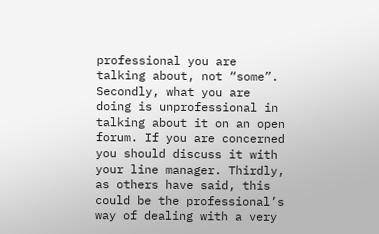professional you are talking about, not “some”. Secondly, what you are doing is unprofessional in talking about it on an open forum. If you are concerned you should discuss it with your line manager. Thirdly, as others have said, this could be the professional’s way of dealing with a very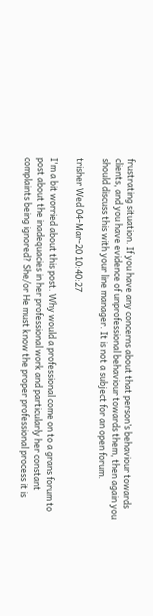frustrating situation. If you have any concerns about that person’s behaviour towards clients, and you have evidence of unprofessional behaviour towards them, then again you should discuss this with your line manager. It is not a subject for an open forum.

trisher Wed 04-Mar-20 10:40:27

I'm a bit worried about this post. Why would a professional come on to a grans forum to post about the inadequacies in her professional work and particularly her constant complaints being ignored? She/or He must know the proper professional process it is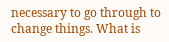necessary to go through to change things. What is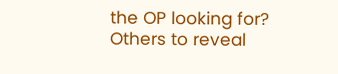the OP looking for? Others to reveal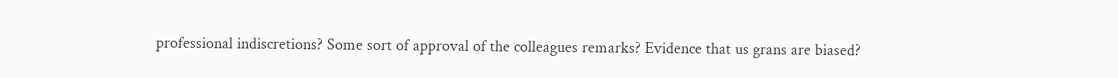professional indiscretions? Some sort of approval of the colleagues remarks? Evidence that us grans are biased?